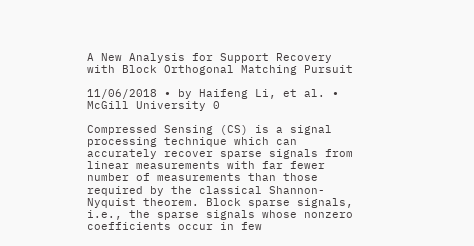A New Analysis for Support Recovery with Block Orthogonal Matching Pursuit

11/06/2018 ∙ by Haifeng Li, et al. ∙ McGill University 0

Compressed Sensing (CS) is a signal processing technique which can accurately recover sparse signals from linear measurements with far fewer number of measurements than those required by the classical Shannon-Nyquist theorem. Block sparse signals, i.e., the sparse signals whose nonzero coefficients occur in few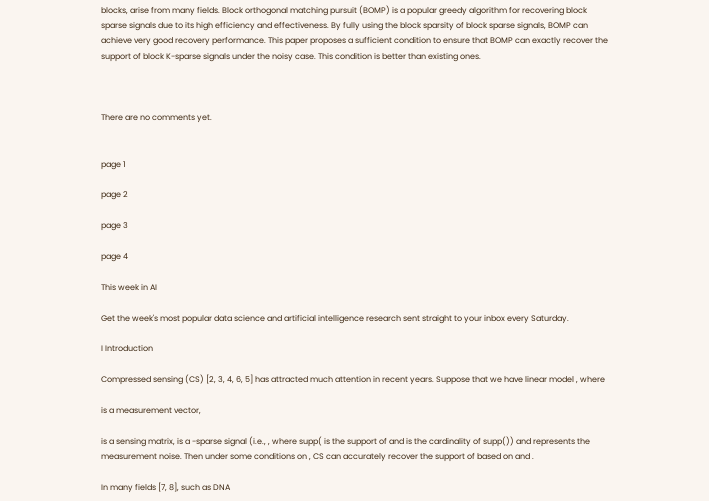blocks, arise from many fields. Block orthogonal matching pursuit (BOMP) is a popular greedy algorithm for recovering block sparse signals due to its high efficiency and effectiveness. By fully using the block sparsity of block sparse signals, BOMP can achieve very good recovery performance. This paper proposes a sufficient condition to ensure that BOMP can exactly recover the support of block K-sparse signals under the noisy case. This condition is better than existing ones.



There are no comments yet.


page 1

page 2

page 3

page 4

This week in AI

Get the week's most popular data science and artificial intelligence research sent straight to your inbox every Saturday.

I Introduction

Compressed sensing (CS) [2, 3, 4, 6, 5] has attracted much attention in recent years. Suppose that we have linear model , where

is a measurement vector,

is a sensing matrix, is a -sparse signal (i.e., , where supp( is the support of and is the cardinality of supp()) and represents the measurement noise. Then under some conditions on , CS can accurately recover the support of based on and .

In many fields [7, 8], such as DNA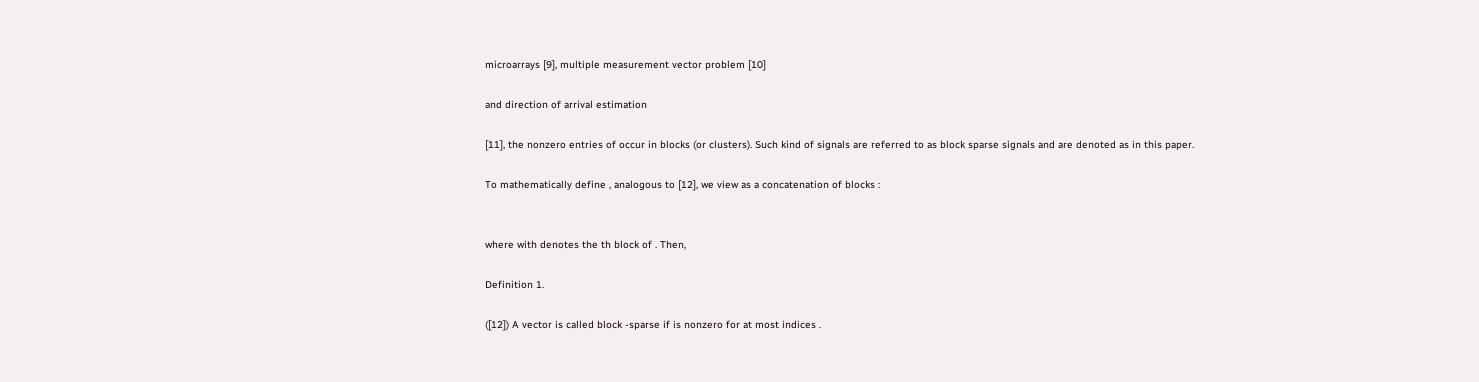microarrays [9], multiple measurement vector problem [10]

and direction of arrival estimation

[11], the nonzero entries of occur in blocks (or clusters). Such kind of signals are referred to as block sparse signals and are denoted as in this paper.

To mathematically define , analogous to [12], we view as a concatenation of blocks :


where with denotes the th block of . Then,

Definition 1.

([12]) A vector is called block -sparse if is nonzero for at most indices .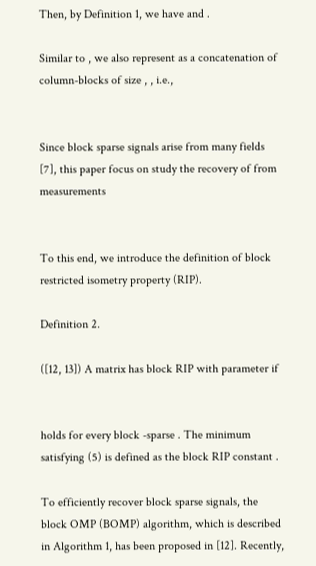Then, by Definition 1, we have and .

Similar to , we also represent as a concatenation of column-blocks of size , , i.e.,


Since block sparse signals arise from many fields [7], this paper focus on study the recovery of from measurements


To this end, we introduce the definition of block restricted isometry property (RIP).

Definition 2.

([12, 13]) A matrix has block RIP with parameter if


holds for every block -sparse . The minimum satisfying (5) is defined as the block RIP constant .

To efficiently recover block sparse signals, the block OMP (BOMP) algorithm, which is described in Algorithm 1, has been proposed in [12]. Recently,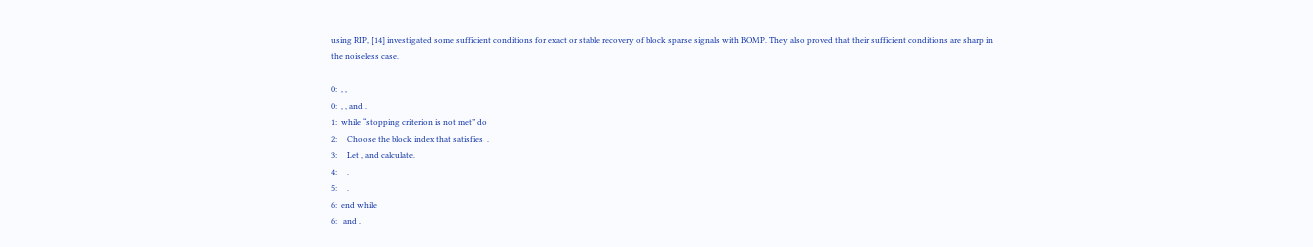using RIP, [14] investigated some sufficient conditions for exact or stable recovery of block sparse signals with BOMP. They also proved that their sufficient conditions are sharp in the noiseless case.

0:  , ,
0:  , , and .
1:  while “stopping criterion is not met” do
2:     Choose the block index that satisfies  .
3:     Let , and calculate.
4:     .
5:     .
6:  end while
6:   and .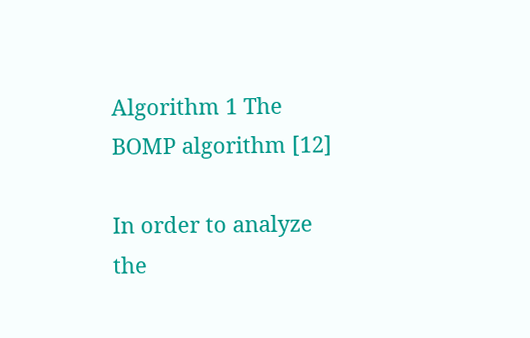Algorithm 1 The BOMP algorithm [12]

In order to analyze the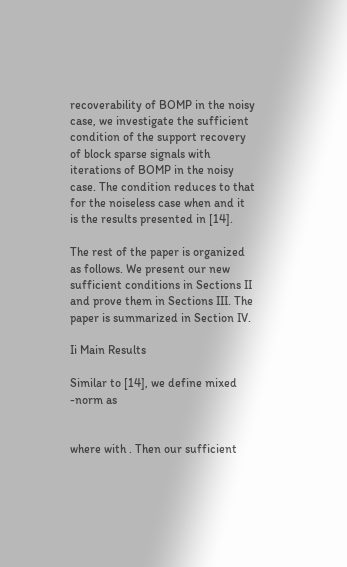recoverability of BOMP in the noisy case, we investigate the sufficient condition of the support recovery of block sparse signals with iterations of BOMP in the noisy case. The condition reduces to that for the noiseless case when and it is the results presented in [14].

The rest of the paper is organized as follows. We present our new sufficient conditions in Sections II and prove them in Sections III. The paper is summarized in Section IV.

Ii Main Results

Similar to [14], we define mixed -norm as


where with . Then our sufficient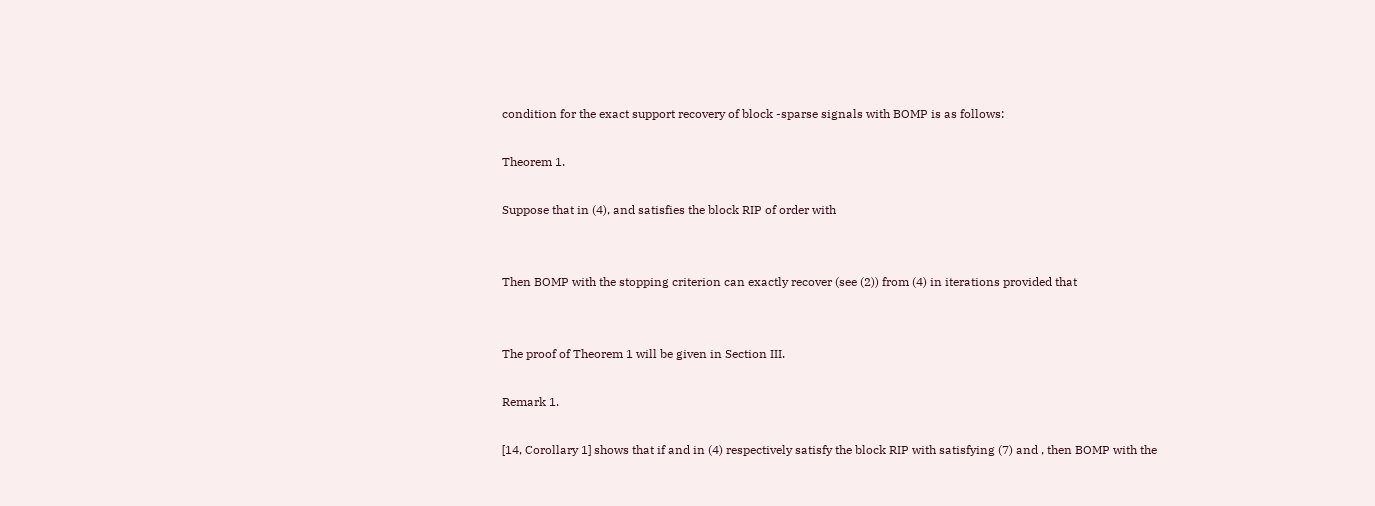condition for the exact support recovery of block -sparse signals with BOMP is as follows:

Theorem 1.

Suppose that in (4), and satisfies the block RIP of order with


Then BOMP with the stopping criterion can exactly recover (see (2)) from (4) in iterations provided that


The proof of Theorem 1 will be given in Section III.

Remark 1.

[14, Corollary 1] shows that if and in (4) respectively satisfy the block RIP with satisfying (7) and , then BOMP with the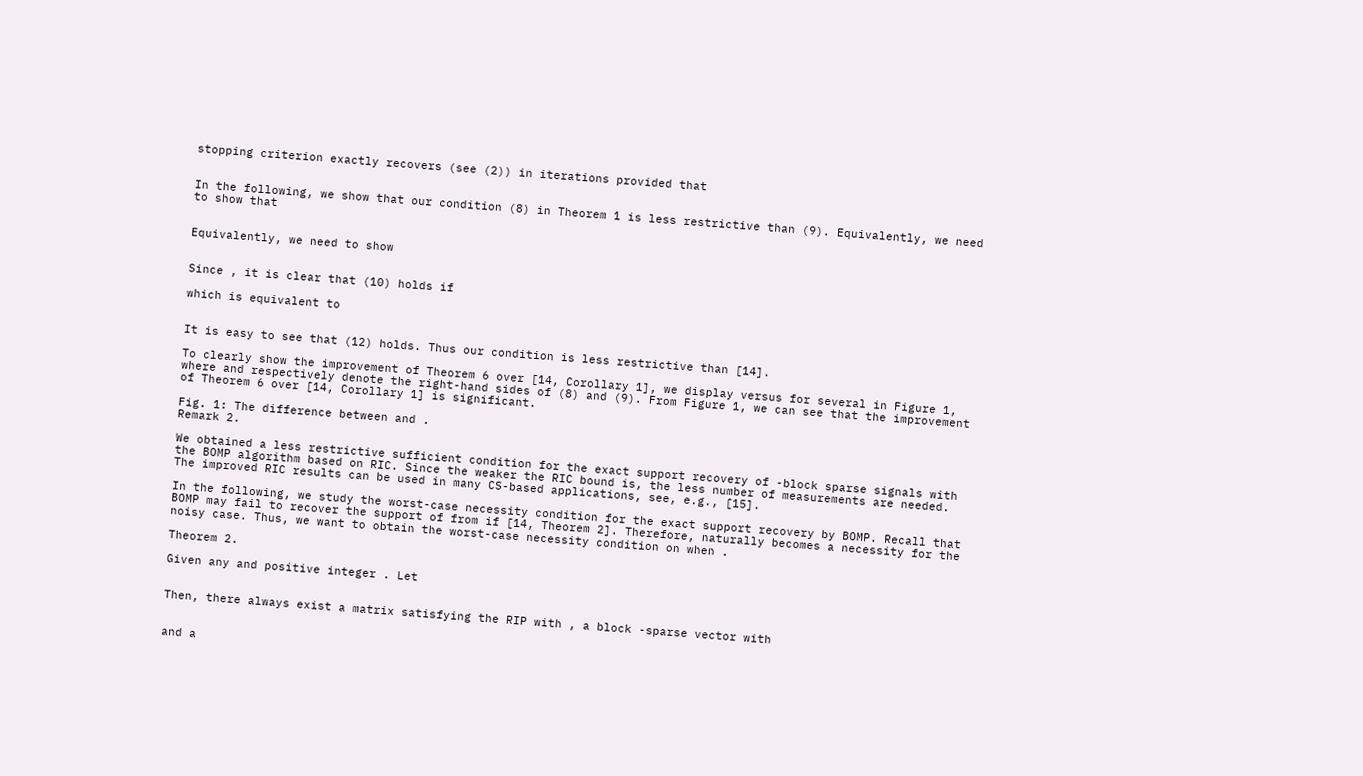stopping criterion exactly recovers (see (2)) in iterations provided that


In the following, we show that our condition (8) in Theorem 1 is less restrictive than (9). Equivalently, we need to show that


Equivalently, we need to show


Since , it is clear that (10) holds if

which is equivalent to


It is easy to see that (12) holds. Thus our condition is less restrictive than [14].

To clearly show the improvement of Theorem 6 over [14, Corollary 1], we display versus for several in Figure 1, where and respectively denote the right-hand sides of (8) and (9). From Figure 1, we can see that the improvement of Theorem 6 over [14, Corollary 1] is significant.

Fig. 1: The difference between and .
Remark 2.

We obtained a less restrictive sufficient condition for the exact support recovery of -block sparse signals with the BOMP algorithm based on RIC. Since the weaker the RIC bound is, the less number of measurements are needed. The improved RIC results can be used in many CS-based applications, see, e.g., [15].

In the following, we study the worst-case necessity condition for the exact support recovery by BOMP. Recall that BOMP may fail to recover the support of from if [14, Theorem 2]. Therefore, naturally becomes a necessity for the noisy case. Thus, we want to obtain the worst-case necessity condition on when .

Theorem 2.

Given any and positive integer . Let


Then, there always exist a matrix satisfying the RIP with , a block -sparse vector with


and a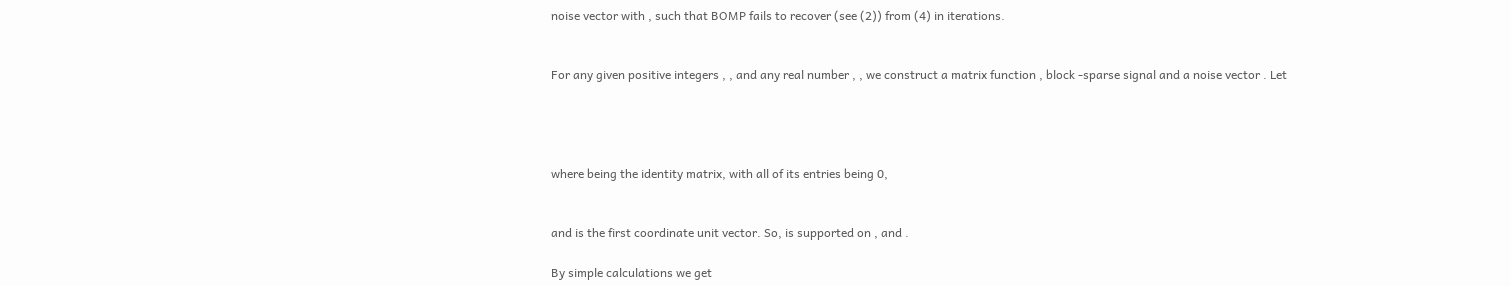noise vector with , such that BOMP fails to recover (see (2)) from (4) in iterations.


For any given positive integers , , and any real number , , we construct a matrix function , block -sparse signal and a noise vector . Let




where being the identity matrix, with all of its entries being 0,


and is the first coordinate unit vector. So, is supported on , and .

By simple calculations we get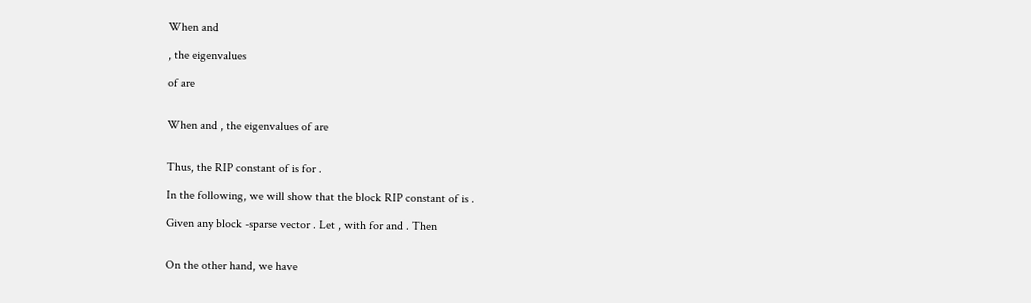When and

, the eigenvalues

of are


When and , the eigenvalues of are


Thus, the RIP constant of is for .

In the following, we will show that the block RIP constant of is .

Given any block -sparse vector . Let , with for and . Then


On the other hand, we have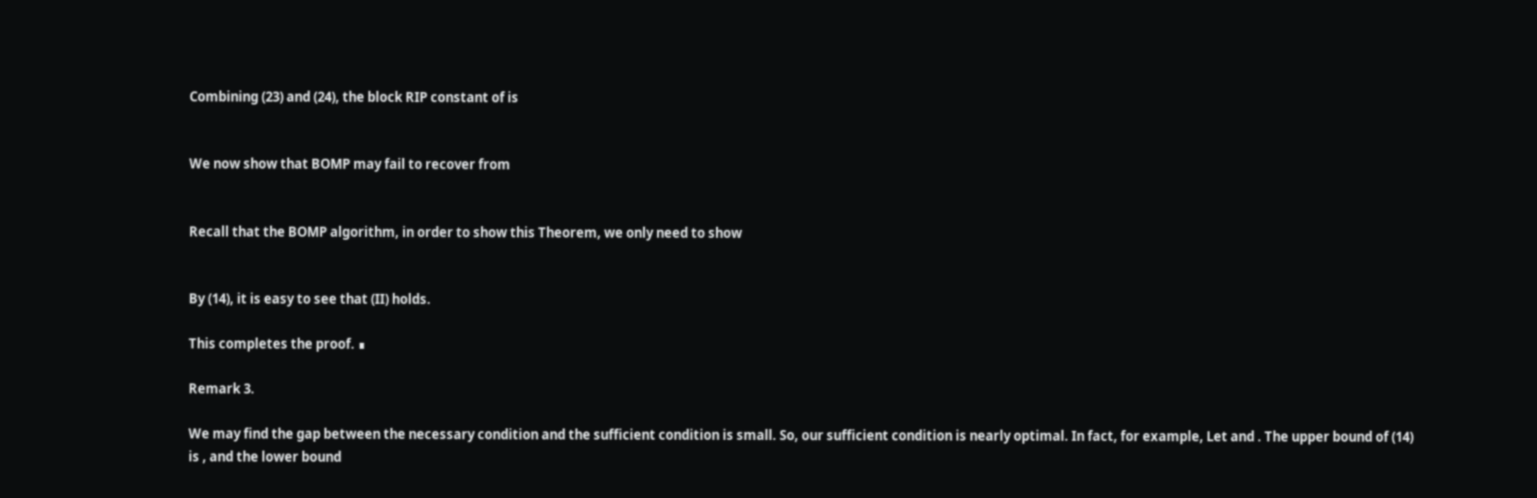Combining (23) and (24), the block RIP constant of is


We now show that BOMP may fail to recover from


Recall that the BOMP algorithm, in order to show this Theorem, we only need to show


By (14), it is easy to see that (II) holds.

This completes the proof. ∎

Remark 3.

We may find the gap between the necessary condition and the sufficient condition is small. So, our sufficient condition is nearly optimal. In fact, for example, Let and . The upper bound of (14) is , and the lower bound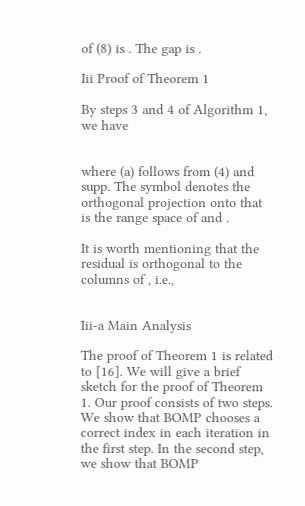of (8) is . The gap is .

Iii Proof of Theorem 1

By steps 3 and 4 of Algorithm 1, we have


where (a) follows from (4) and supp. The symbol denotes the orthogonal projection onto that is the range space of and .

It is worth mentioning that the residual is orthogonal to the columns of , i.e.,


Iii-a Main Analysis

The proof of Theorem 1 is related to [16]. We will give a brief sketch for the proof of Theorem 1. Our proof consists of two steps. We show that BOMP chooses a correct index in each iteration in the first step. In the second step, we show that BOMP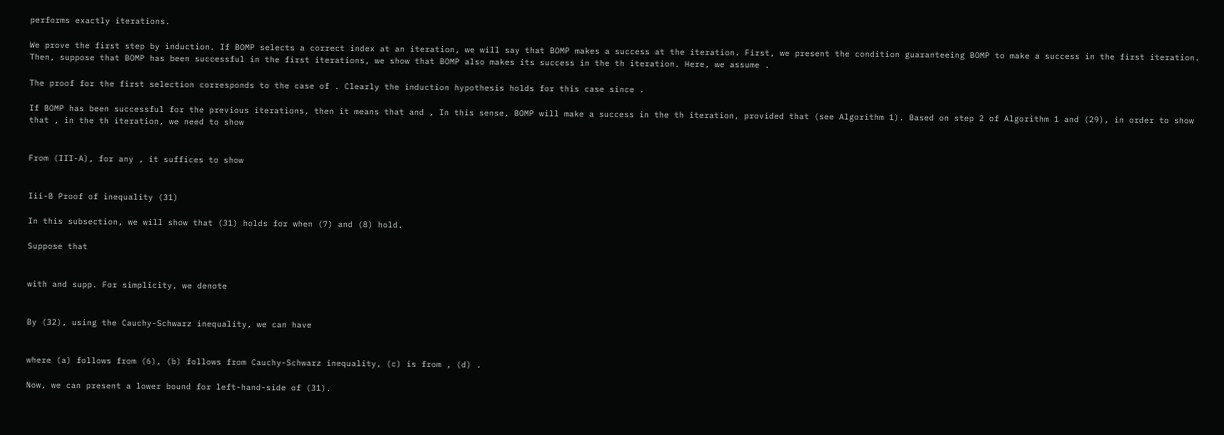performs exactly iterations.

We prove the first step by induction. If BOMP selects a correct index at an iteration, we will say that BOMP makes a success at the iteration. First, we present the condition guaranteeing BOMP to make a success in the first iteration. Then, suppose that BOMP has been successful in the first iterations, we show that BOMP also makes its success in the th iteration. Here, we assume .

The proof for the first selection corresponds to the case of . Clearly the induction hypothesis holds for this case since .

If BOMP has been successful for the previous iterations, then it means that and , In this sense, BOMP will make a success in the th iteration, provided that (see Algorithm 1). Based on step 2 of Algorithm 1 and (29), in order to show that , in the th iteration, we need to show


From (III-A), for any , it suffices to show


Iii-B Proof of inequality (31)

In this subsection, we will show that (31) holds for when (7) and (8) hold.

Suppose that


with and supp. For simplicity, we denote


By (32), using the Cauchy-Schwarz inequality, we can have


where (a) follows from (6), (b) follows from Cauchy-Schwarz inequality, (c) is from , (d) .

Now, we can present a lower bound for left-hand-side of (31).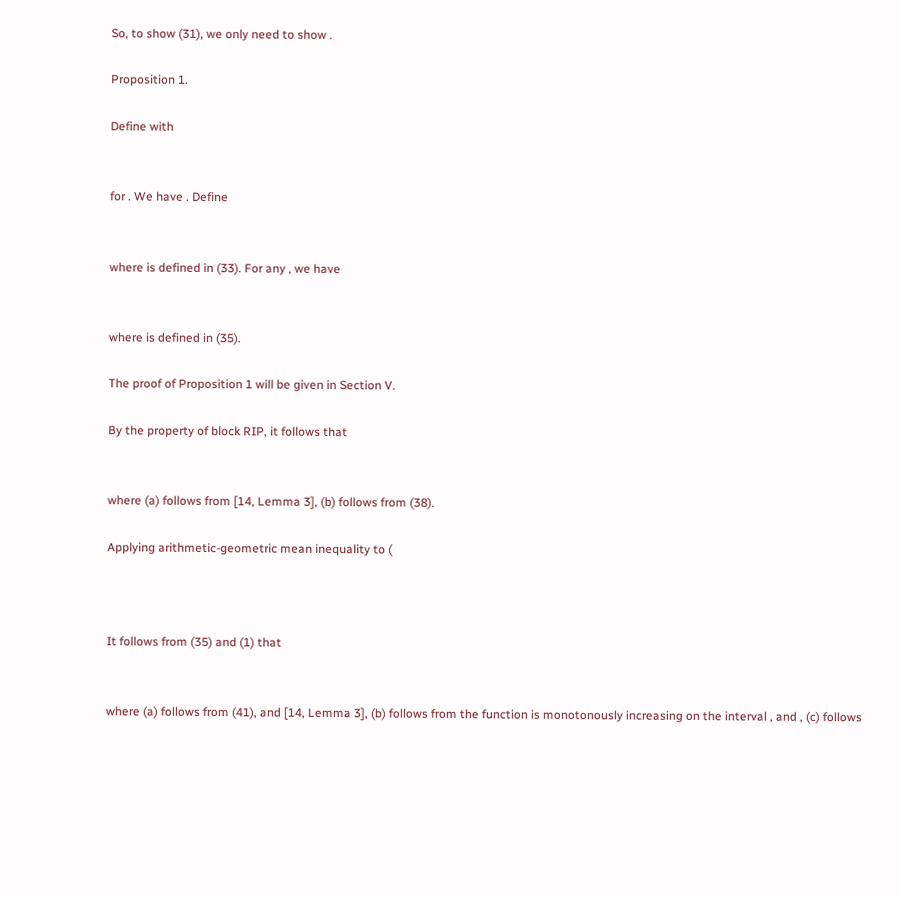So, to show (31), we only need to show .

Proposition 1.

Define with


for . We have . Define


where is defined in (33). For any , we have


where is defined in (35).

The proof of Proposition 1 will be given in Section V.

By the property of block RIP, it follows that


where (a) follows from [14, Lemma 3], (b) follows from (38).

Applying arithmetic-geometric mean inequality to (



It follows from (35) and (1) that


where (a) follows from (41), and [14, Lemma 3], (b) follows from the function is monotonously increasing on the interval , and , (c) follows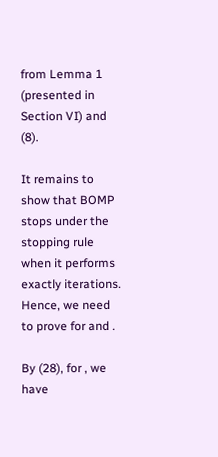from Lemma 1 (presented in Section VI) and (8).

It remains to show that BOMP stops under the stopping rule when it performs exactly iterations. Hence, we need to prove for and .

By (28), for , we have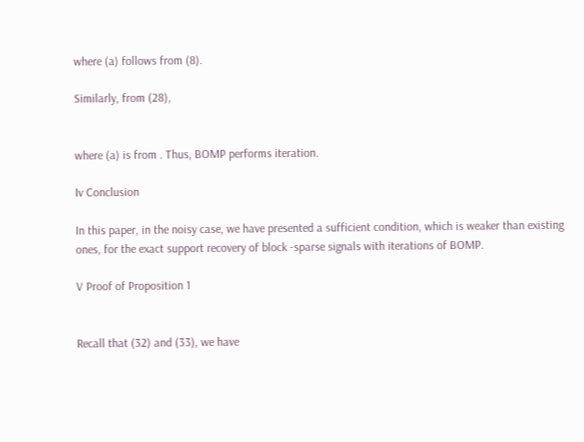where (a) follows from (8).

Similarly, from (28),


where (a) is from . Thus, BOMP performs iteration.

Iv Conclusion

In this paper, in the noisy case, we have presented a sufficient condition, which is weaker than existing ones, for the exact support recovery of block -sparse signals with iterations of BOMP.

V Proof of Proposition 1


Recall that (32) and (33), we have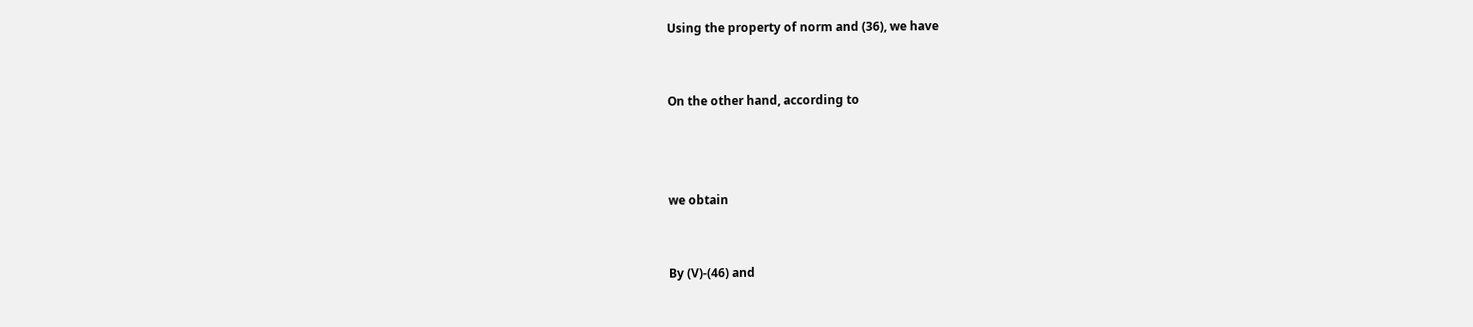Using the property of norm and (36), we have


On the other hand, according to



we obtain


By (V)-(46) and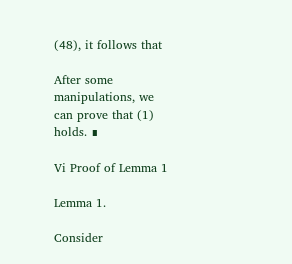(48), it follows that

After some manipulations, we can prove that (1) holds. ∎

Vi Proof of Lemma 1

Lemma 1.

Consider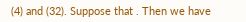(4) and (32). Suppose that . Then we have